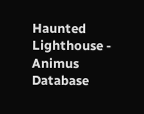Haunted Lighthouse - Animus Database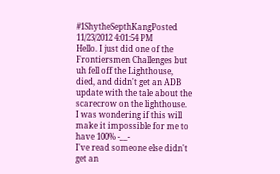#1ShytheSepthKangPosted 11/23/2012 4:01:54 PM
Hello. I just did one of the Frontiersmen Challenges but uh fell off the Lighthouse, died, and didn't get an ADB update with the tale about the scarecrow on the lighthouse.
I was wondering if this will make it impossible for me to have 100% -__-
I've read someone else didn't get an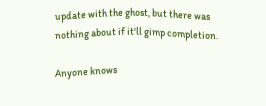update with the ghost, but there was nothing about if it'll gimp completion.

Anyone knows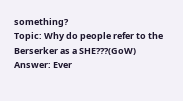something?
Topic: Why do people refer to the Berserker as a SHE???(GoW)
Answer: Ever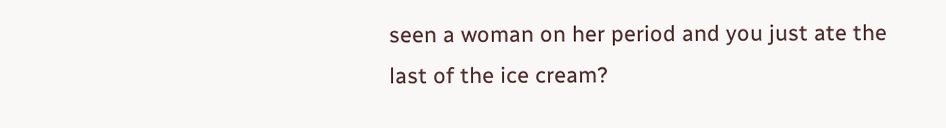seen a woman on her period and you just ate the last of the ice cream?